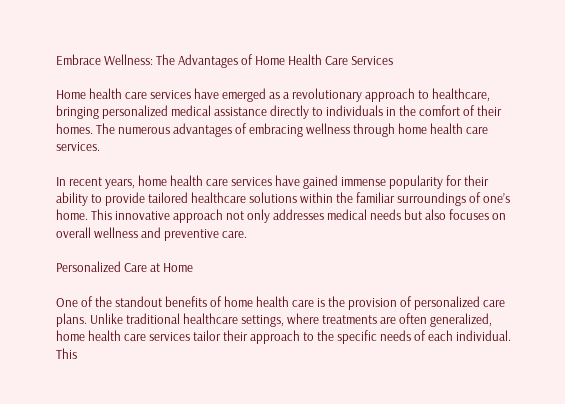Embrace Wellness: The Advantages of Home Health Care Services

Home health care services have emerged as a revolutionary approach to healthcare, bringing personalized medical assistance directly to individuals in the comfort of their homes. The numerous advantages of embracing wellness through home health care services.

In recent years, home health care services have gained immense popularity for their ability to provide tailored healthcare solutions within the familiar surroundings of one’s home. This innovative approach not only addresses medical needs but also focuses on overall wellness and preventive care.

Personalized Care at Home

One of the standout benefits of home health care is the provision of personalized care plans. Unlike traditional healthcare settings, where treatments are often generalized, home health care services tailor their approach to the specific needs of each individual. This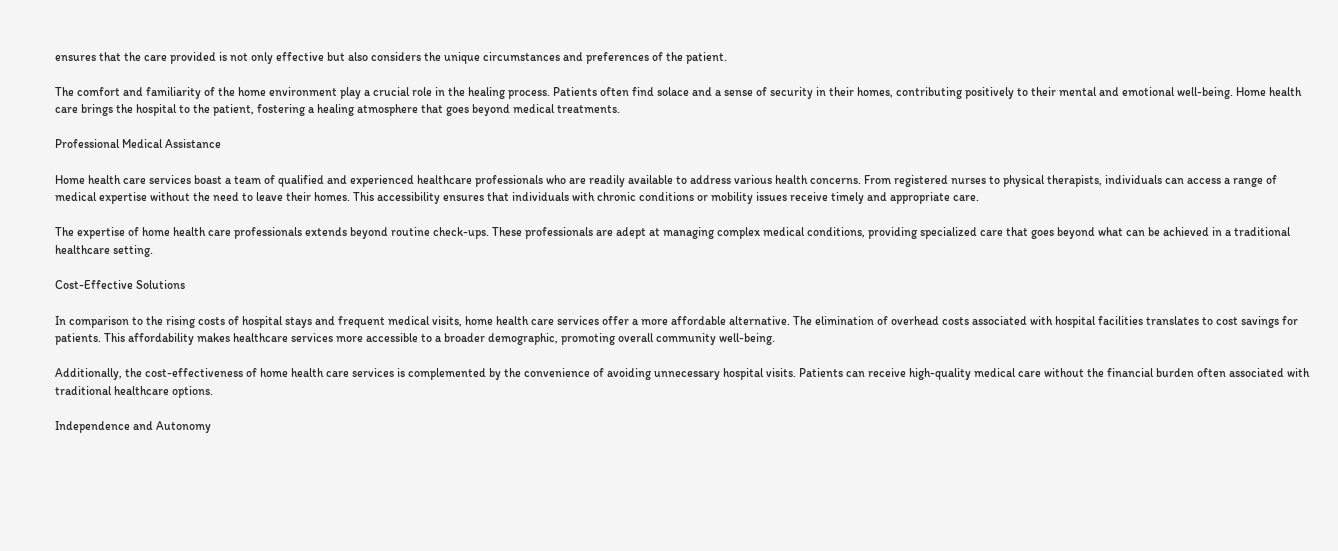ensures that the care provided is not only effective but also considers the unique circumstances and preferences of the patient.

The comfort and familiarity of the home environment play a crucial role in the healing process. Patients often find solace and a sense of security in their homes, contributing positively to their mental and emotional well-being. Home health care brings the hospital to the patient, fostering a healing atmosphere that goes beyond medical treatments.

Professional Medical Assistance

Home health care services boast a team of qualified and experienced healthcare professionals who are readily available to address various health concerns. From registered nurses to physical therapists, individuals can access a range of medical expertise without the need to leave their homes. This accessibility ensures that individuals with chronic conditions or mobility issues receive timely and appropriate care.

The expertise of home health care professionals extends beyond routine check-ups. These professionals are adept at managing complex medical conditions, providing specialized care that goes beyond what can be achieved in a traditional healthcare setting.

Cost-Effective Solutions

In comparison to the rising costs of hospital stays and frequent medical visits, home health care services offer a more affordable alternative. The elimination of overhead costs associated with hospital facilities translates to cost savings for patients. This affordability makes healthcare services more accessible to a broader demographic, promoting overall community well-being.

Additionally, the cost-effectiveness of home health care services is complemented by the convenience of avoiding unnecessary hospital visits. Patients can receive high-quality medical care without the financial burden often associated with traditional healthcare options.

Independence and Autonomy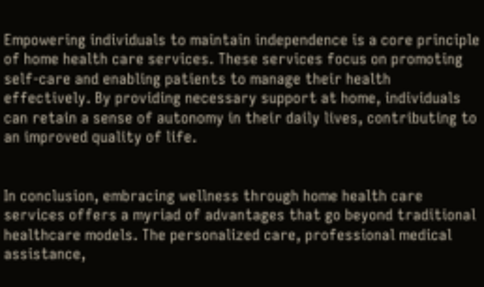Empowering individuals to maintain independence is a core principle of home health care services. These services focus on promoting self-care and enabling patients to manage their health effectively. By providing necessary support at home, individuals can retain a sense of autonomy in their daily lives, contributing to an improved quality of life.


In conclusion, embracing wellness through home health care services offers a myriad of advantages that go beyond traditional healthcare models. The personalized care, professional medical assistance,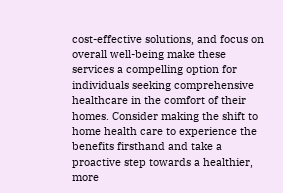cost-effective solutions, and focus on overall well-being make these services a compelling option for individuals seeking comprehensive healthcare in the comfort of their homes. Consider making the shift to home health care to experience the benefits firsthand and take a proactive step towards a healthier, more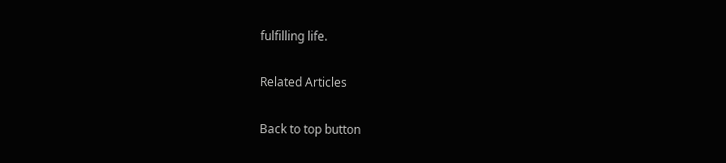fulfilling life.

Related Articles

Back to top button